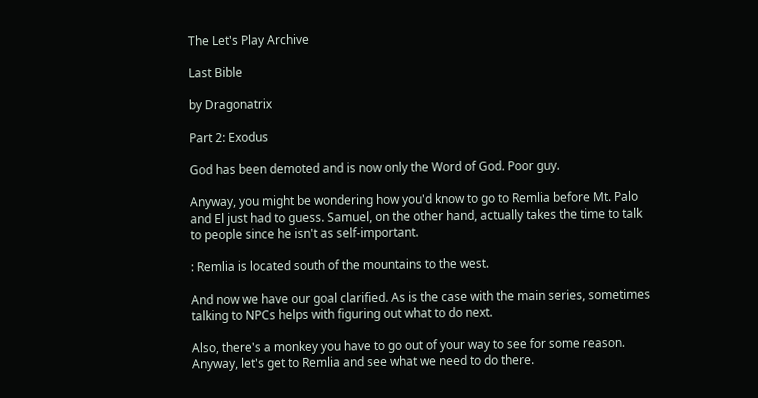The Let's Play Archive

Last Bible

by Dragonatrix

Part 2: Exodus

God has been demoted and is now only the Word of God. Poor guy.

Anyway, you might be wondering how you'd know to go to Remlia before Mt. Palo and El just had to guess. Samuel, on the other hand, actually takes the time to talk to people since he isn't as self-important.

: Remlia is located south of the mountains to the west.

And now we have our goal clarified. As is the case with the main series, sometimes talking to NPCs helps with figuring out what to do next.

Also, there's a monkey you have to go out of your way to see for some reason. Anyway, let's get to Remlia and see what we need to do there.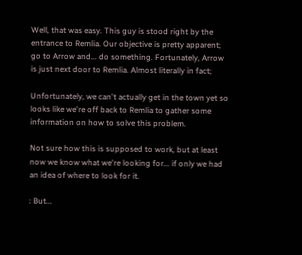Well, that was easy. This guy is stood right by the entrance to Remlia. Our objective is pretty apparent; go to Arrow and... do something. Fortunately, Arrow is just next door to Remlia. Almost literally in fact;

Unfortunately, we can't actually get in the town yet so looks like we're off back to Remlia to gather some information on how to solve this problem.

Not sure how this is supposed to work, but at least now we know what we're looking for... if only we had an idea of where to look for it.

: But...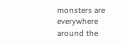monsters are everywhere around the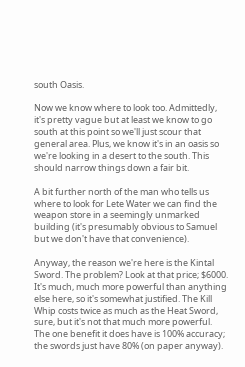south Oasis.

Now we know where to look too. Admittedly, it's pretty vague but at least we know to go south at this point so we'll just scour that general area. Plus, we know it's in an oasis so we're looking in a desert to the south. This should narrow things down a fair bit.

A bit further north of the man who tells us where to look for Lete Water we can find the weapon store in a seemingly unmarked building (it's presumably obvious to Samuel but we don't have that convenience).

Anyway, the reason we're here is the Kintal Sword. The problem? Look at that price; $6000. It's much, much more powerful than anything else here, so it's somewhat justified. The Kill Whip costs twice as much as the Heat Sword, sure, but it's not that much more powerful. The one benefit it does have is 100% accuracy; the swords just have 80% (on paper anyway).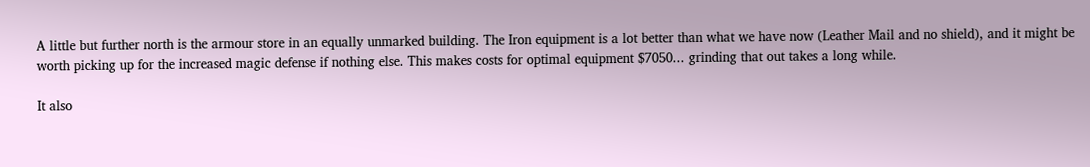A little but further north is the armour store in an equally unmarked building. The Iron equipment is a lot better than what we have now (Leather Mail and no shield), and it might be worth picking up for the increased magic defense if nothing else. This makes costs for optimal equipment $7050... grinding that out takes a long while.

It also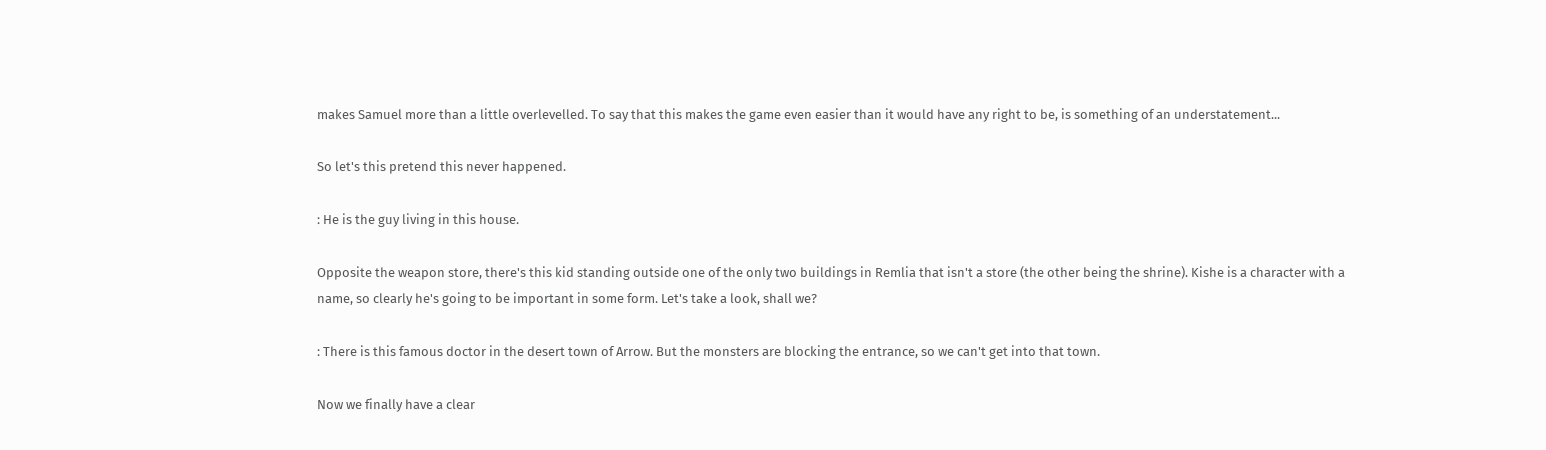makes Samuel more than a little overlevelled. To say that this makes the game even easier than it would have any right to be, is something of an understatement...

So let's this pretend this never happened.

: He is the guy living in this house.

Opposite the weapon store, there's this kid standing outside one of the only two buildings in Remlia that isn't a store (the other being the shrine). Kishe is a character with a name, so clearly he's going to be important in some form. Let's take a look, shall we?

: There is this famous doctor in the desert town of Arrow. But the monsters are blocking the entrance, so we can't get into that town.

Now we finally have a clear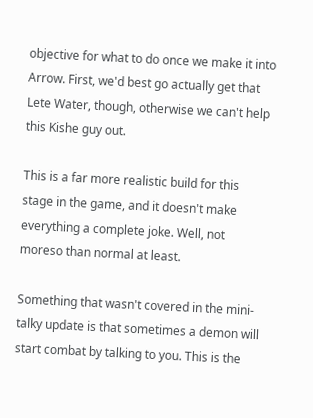objective for what to do once we make it into Arrow. First, we'd best go actually get that Lete Water, though, otherwise we can't help this Kishe guy out.

This is a far more realistic build for this stage in the game, and it doesn't make everything a complete joke. Well, not moreso than normal at least.

Something that wasn't covered in the mini-talky update is that sometimes a demon will start combat by talking to you. This is the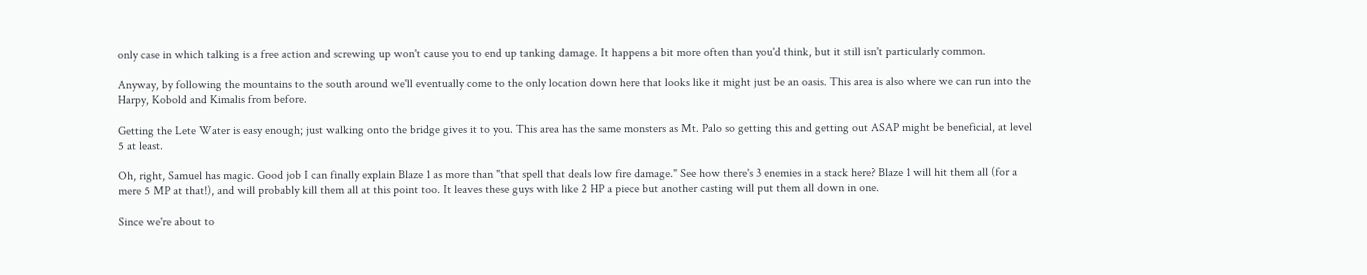only case in which talking is a free action and screwing up won't cause you to end up tanking damage. It happens a bit more often than you'd think, but it still isn't particularly common.

Anyway, by following the mountains to the south around we'll eventually come to the only location down here that looks like it might just be an oasis. This area is also where we can run into the Harpy, Kobold and Kimalis from before.

Getting the Lete Water is easy enough; just walking onto the bridge gives it to you. This area has the same monsters as Mt. Palo so getting this and getting out ASAP might be beneficial, at level 5 at least.

Oh, right, Samuel has magic. Good job I can finally explain Blaze 1 as more than "that spell that deals low fire damage." See how there's 3 enemies in a stack here? Blaze 1 will hit them all (for a mere 5 MP at that!), and will probably kill them all at this point too. It leaves these guys with like 2 HP a piece but another casting will put them all down in one.

Since we're about to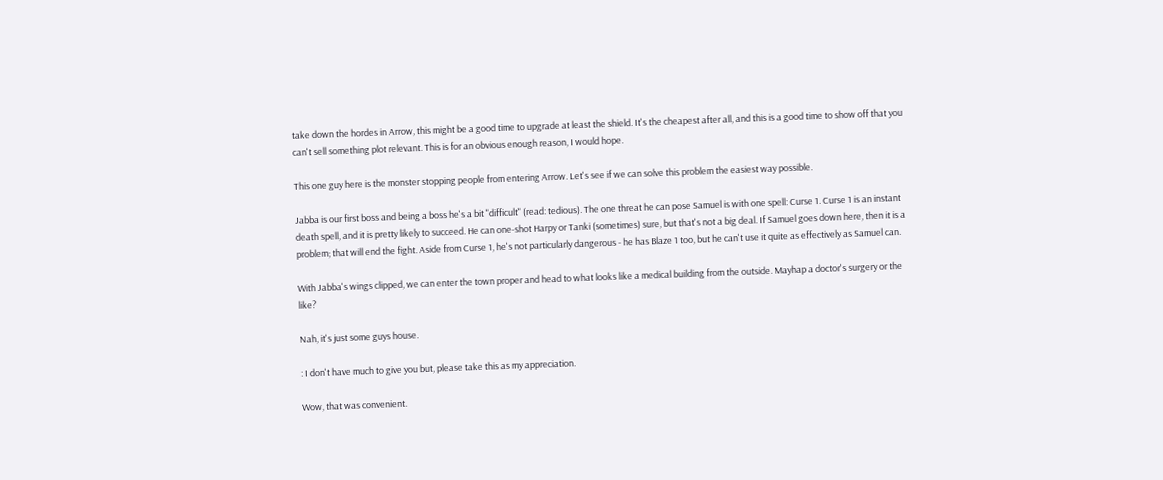take down the hordes in Arrow, this might be a good time to upgrade at least the shield. It's the cheapest after all, and this is a good time to show off that you can't sell something plot relevant. This is for an obvious enough reason, I would hope.

This one guy here is the monster stopping people from entering Arrow. Let's see if we can solve this problem the easiest way possible.

Jabba is our first boss and being a boss he's a bit "difficult" (read: tedious). The one threat he can pose Samuel is with one spell: Curse 1. Curse 1 is an instant death spell, and it is pretty likely to succeed. He can one-shot Harpy or Tanki (sometimes) sure, but that's not a big deal. If Samuel goes down here, then it is a problem; that will end the fight. Aside from Curse 1, he's not particularly dangerous - he has Blaze 1 too, but he can't use it quite as effectively as Samuel can.

With Jabba's wings clipped, we can enter the town proper and head to what looks like a medical building from the outside. Mayhap a doctor's surgery or the like?

Nah, it's just some guys house.

: I don't have much to give you but, please take this as my appreciation.

Wow, that was convenient.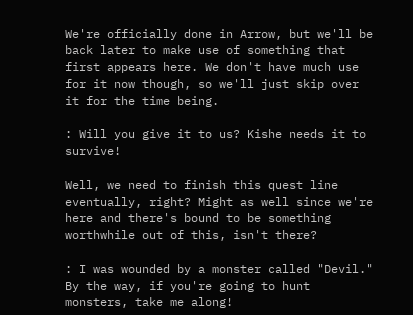We're officially done in Arrow, but we'll be back later to make use of something that first appears here. We don't have much use for it now though, so we'll just skip over it for the time being.

: Will you give it to us? Kishe needs it to survive!

Well, we need to finish this quest line eventually, right? Might as well since we're here and there's bound to be something worthwhile out of this, isn't there?

: I was wounded by a monster called "Devil." By the way, if you're going to hunt monsters, take me along!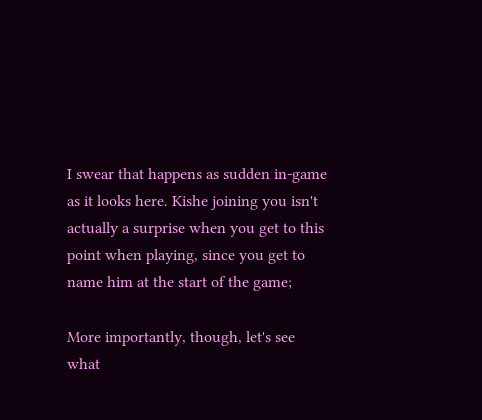I swear that happens as sudden in-game as it looks here. Kishe joining you isn't actually a surprise when you get to this point when playing, since you get to name him at the start of the game;

More importantly, though, let's see what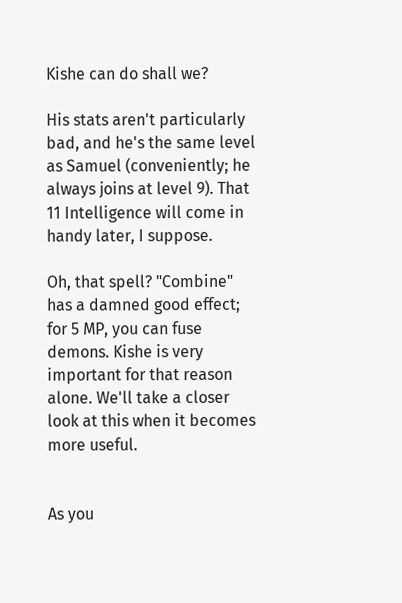Kishe can do shall we?

His stats aren't particularly bad, and he's the same level as Samuel (conveniently; he always joins at level 9). That 11 Intelligence will come in handy later, I suppose.

Oh, that spell? "Combine" has a damned good effect; for 5 MP, you can fuse demons. Kishe is very important for that reason alone. We'll take a closer look at this when it becomes more useful.


As you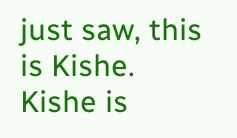just saw, this is Kishe. Kishe is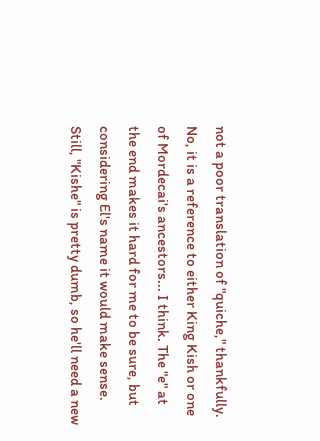not a poor translation of "quiche," thankfully. No, it is a reference to either King Kish or one of Mordecai's ancestors... I think. The "e" at the end makes it hard for me to be sure, but considering El's name it would make sense. Still, "Kishe" is pretty dumb, so he'll need a new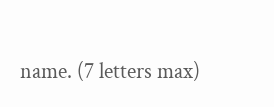name. (7 letters max)